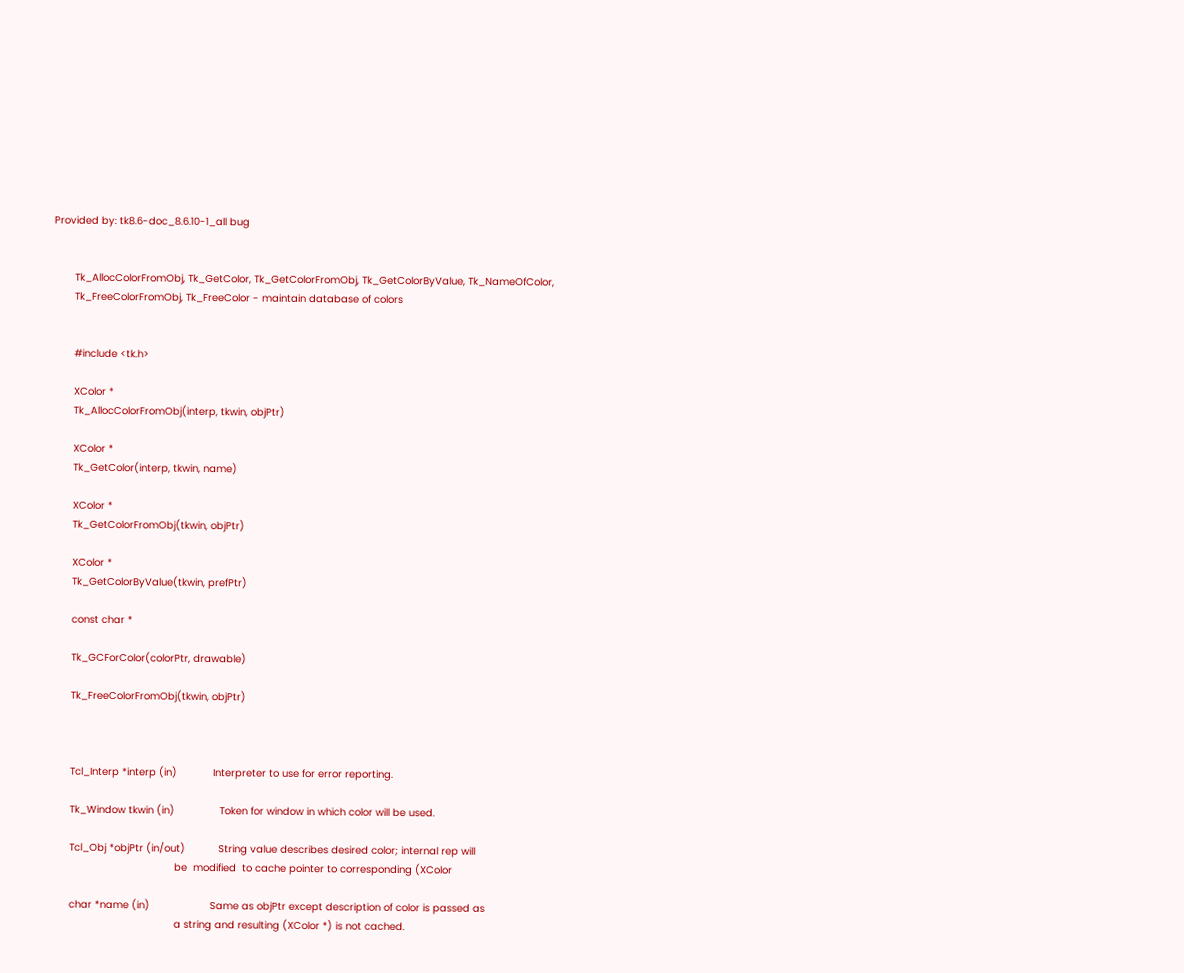Provided by: tk8.6-doc_8.6.10-1_all bug


       Tk_AllocColorFromObj, Tk_GetColor, Tk_GetColorFromObj, Tk_GetColorByValue, Tk_NameOfColor,
       Tk_FreeColorFromObj, Tk_FreeColor - maintain database of colors


       #include <tk.h>

       XColor *
       Tk_AllocColorFromObj(interp, tkwin, objPtr)

       XColor *
       Tk_GetColor(interp, tkwin, name)

       XColor *
       Tk_GetColorFromObj(tkwin, objPtr)

       XColor *
       Tk_GetColorByValue(tkwin, prefPtr)

       const char *

       Tk_GCForColor(colorPtr, drawable)

       Tk_FreeColorFromObj(tkwin, objPtr)



       Tcl_Interp *interp (in)            Interpreter to use for error reporting.

       Tk_Window tkwin (in)               Token for window in which color will be used.

       Tcl_Obj *objPtr (in/out)           String value describes desired color; internal rep will
                                          be  modified  to cache pointer to corresponding (XColor

       char *name (in)                    Same as objPtr except description of color is passed as
                                          a string and resulting (XColor *) is not cached.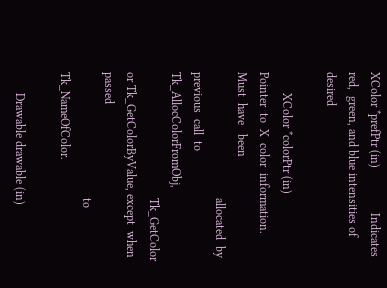XColor *prefPtr (in)               Indicates  red,  green, and blue intensities of desired

       XColor *colorPtr (in)              Pointer  to  X  color  information.   Must  have   been
                                          allocated  by  previous  call  to Tk_AllocColorFromObj,
                                          Tk_GetColor or Tk_GetColorByValue, except  when  passed
                                          to Tk_NameOfColor.

       Drawable drawable (in)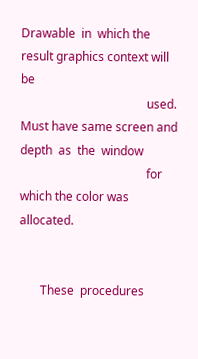Drawable  in  which the result graphics context will be
                                          used.  Must have same screen and depth  as  the  window
                                          for which the color was allocated.


       These  procedures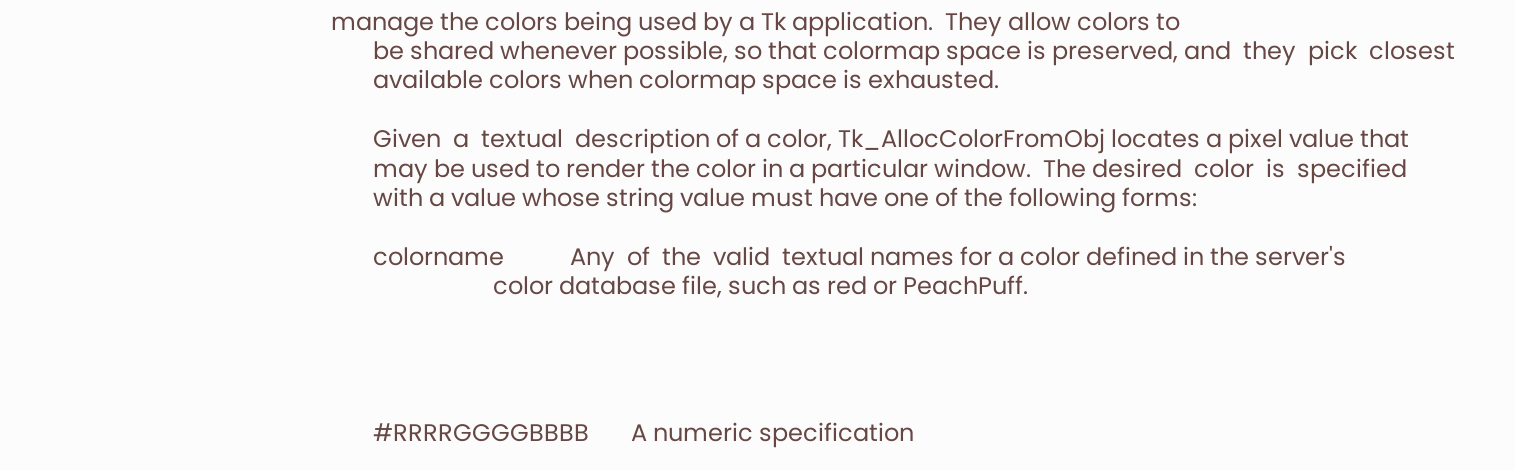manage the colors being used by a Tk application.  They allow colors to
       be shared whenever possible, so that colormap space is preserved, and  they  pick  closest
       available colors when colormap space is exhausted.

       Given  a  textual  description of a color, Tk_AllocColorFromObj locates a pixel value that
       may be used to render the color in a particular window.  The desired  color  is  specified
       with a value whose string value must have one of the following forms:

       colorname           Any  of  the  valid  textual names for a color defined in the server's
                           color database file, such as red or PeachPuff.




       #RRRRGGGGBBBB       A numeric specification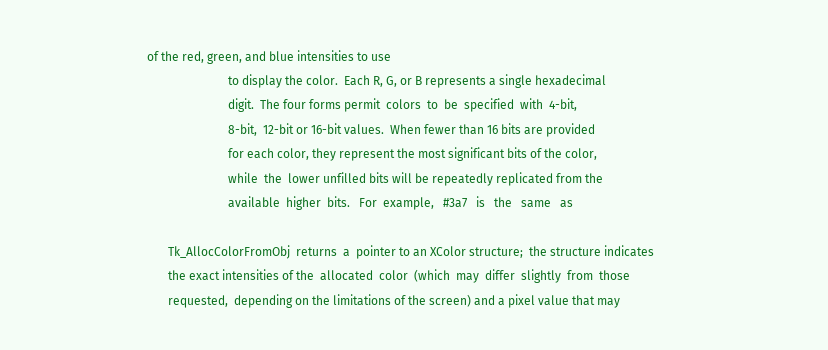of the red, green, and blue intensities to use
                           to display the color.  Each R, G, or B represents a single hexadecimal
                           digit.  The four forms permit  colors  to  be  specified  with  4-bit,
                           8-bit,  12-bit or 16-bit values.  When fewer than 16 bits are provided
                           for each color, they represent the most significant bits of the color,
                           while  the  lower unfilled bits will be repeatedly replicated from the
                           available  higher  bits.   For  example,   #3a7   is   the   same   as

       Tk_AllocColorFromObj  returns  a  pointer to an XColor structure;  the structure indicates
       the exact intensities of the  allocated  color  (which  may  differ  slightly  from  those
       requested,  depending on the limitations of the screen) and a pixel value that may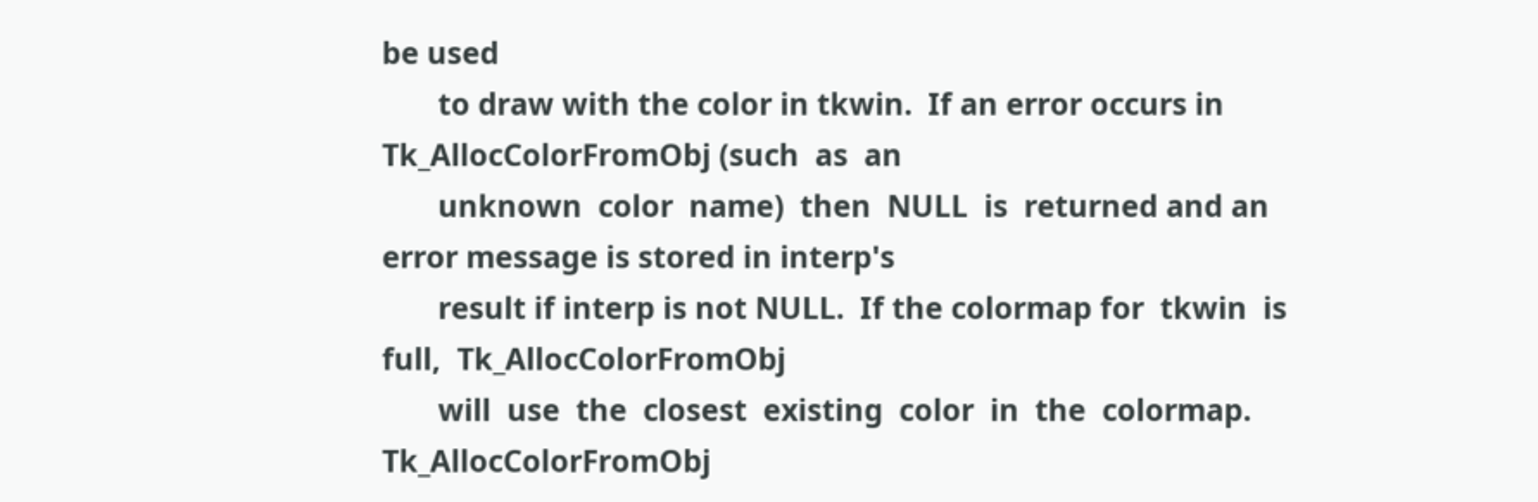be used
       to draw with the color in tkwin.  If an error occurs in Tk_AllocColorFromObj (such  as  an
       unknown  color  name)  then  NULL  is  returned and an error message is stored in interp's
       result if interp is not NULL.  If the colormap for  tkwin  is  full,  Tk_AllocColorFromObj
       will  use  the  closest  existing  color  in  the  colormap.   Tk_AllocColorFromObj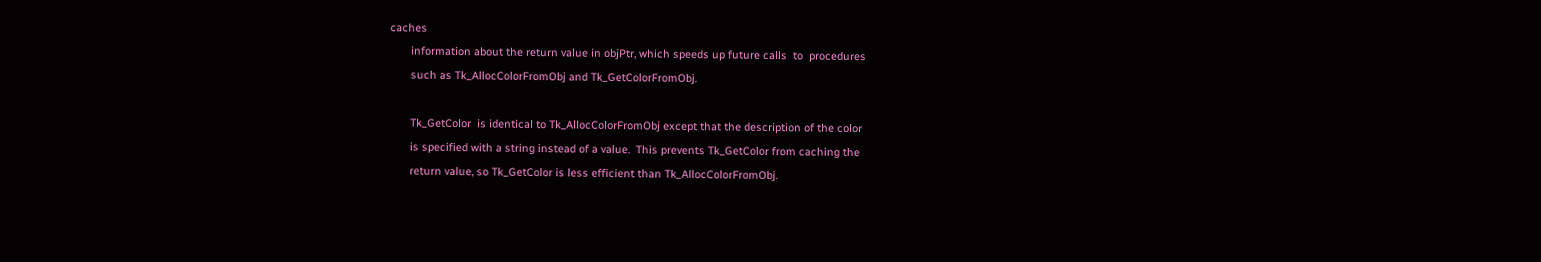caches
       information about the return value in objPtr, which speeds up future calls  to  procedures
       such as Tk_AllocColorFromObj and Tk_GetColorFromObj.

       Tk_GetColor  is identical to Tk_AllocColorFromObj except that the description of the color
       is specified with a string instead of a value.  This prevents Tk_GetColor from caching the
       return value, so Tk_GetColor is less efficient than Tk_AllocColorFromObj.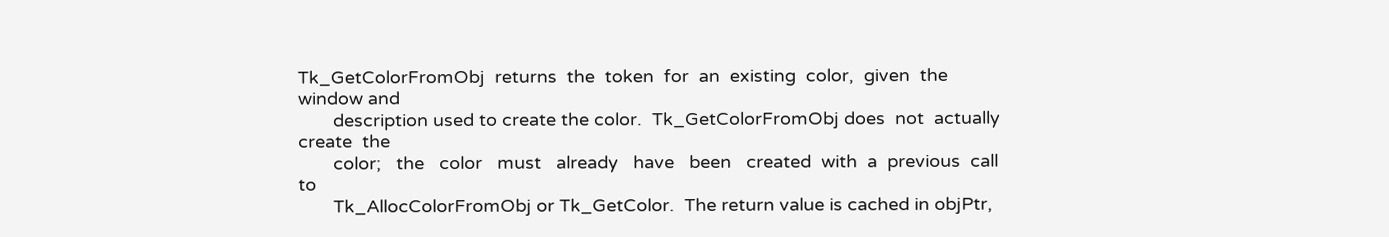Tk_GetColorFromObj  returns  the  token  for  an  existing  color,  given  the  window and
       description used to create the color.  Tk_GetColorFromObj does  not  actually  create  the
       color;   the   color   must   already   have   been   created  with  a  previous  call  to
       Tk_AllocColorFromObj or Tk_GetColor.  The return value is cached in objPtr,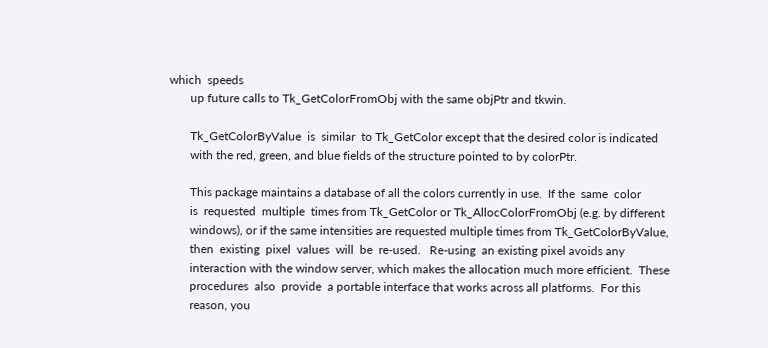which  speeds
       up future calls to Tk_GetColorFromObj with the same objPtr and tkwin.

       Tk_GetColorByValue  is  similar  to Tk_GetColor except that the desired color is indicated
       with the red, green, and blue fields of the structure pointed to by colorPtr.

       This package maintains a database of all the colors currently in use.  If the  same  color
       is  requested  multiple  times from Tk_GetColor or Tk_AllocColorFromObj (e.g. by different
       windows), or if the same intensities are requested multiple times from Tk_GetColorByValue,
       then  existing  pixel  values  will  be  re-used.   Re-using  an existing pixel avoids any
       interaction with the window server, which makes the allocation much more efficient.  These
       procedures  also  provide  a portable interface that works across all platforms.  For this
       reason, you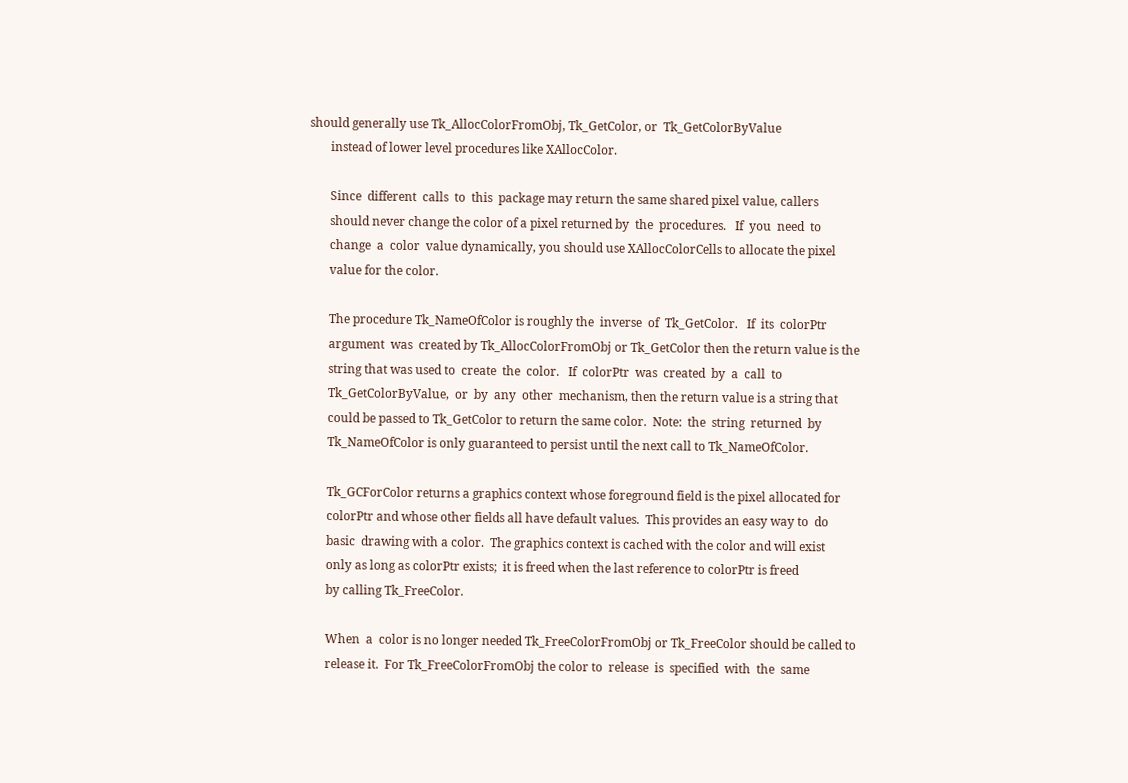should generally use Tk_AllocColorFromObj, Tk_GetColor, or  Tk_GetColorByValue
       instead of lower level procedures like XAllocColor.

       Since  different  calls  to  this  package may return the same shared pixel value, callers
       should never change the color of a pixel returned by  the  procedures.   If  you  need  to
       change  a  color  value dynamically, you should use XAllocColorCells to allocate the pixel
       value for the color.

       The procedure Tk_NameOfColor is roughly the  inverse  of  Tk_GetColor.   If  its  colorPtr
       argument  was  created by Tk_AllocColorFromObj or Tk_GetColor then the return value is the
       string that was used to  create  the  color.   If  colorPtr  was  created  by  a  call  to
       Tk_GetColorByValue,  or  by  any  other  mechanism, then the return value is a string that
       could be passed to Tk_GetColor to return the same color.  Note:  the  string  returned  by
       Tk_NameOfColor is only guaranteed to persist until the next call to Tk_NameOfColor.

       Tk_GCForColor returns a graphics context whose foreground field is the pixel allocated for
       colorPtr and whose other fields all have default values.  This provides an easy way to  do
       basic  drawing with a color.  The graphics context is cached with the color and will exist
       only as long as colorPtr exists;  it is freed when the last reference to colorPtr is freed
       by calling Tk_FreeColor.

       When  a  color is no longer needed Tk_FreeColorFromObj or Tk_FreeColor should be called to
       release it.  For Tk_FreeColorFromObj the color to  release  is  specified  with  the  same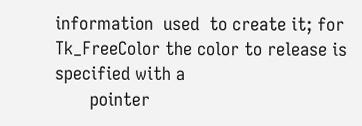information  used  to create it; for Tk_FreeColor the color to release is specified with a
       pointer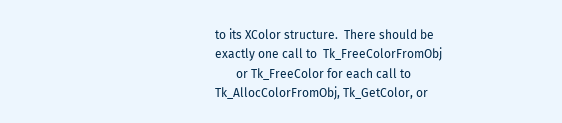to its XColor structure.  There should be exactly one call to  Tk_FreeColorFromObj
       or Tk_FreeColor for each call to Tk_AllocColorFromObj, Tk_GetColor, or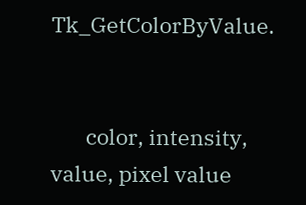Tk_GetColorByValue.


       color, intensity, value, pixel value